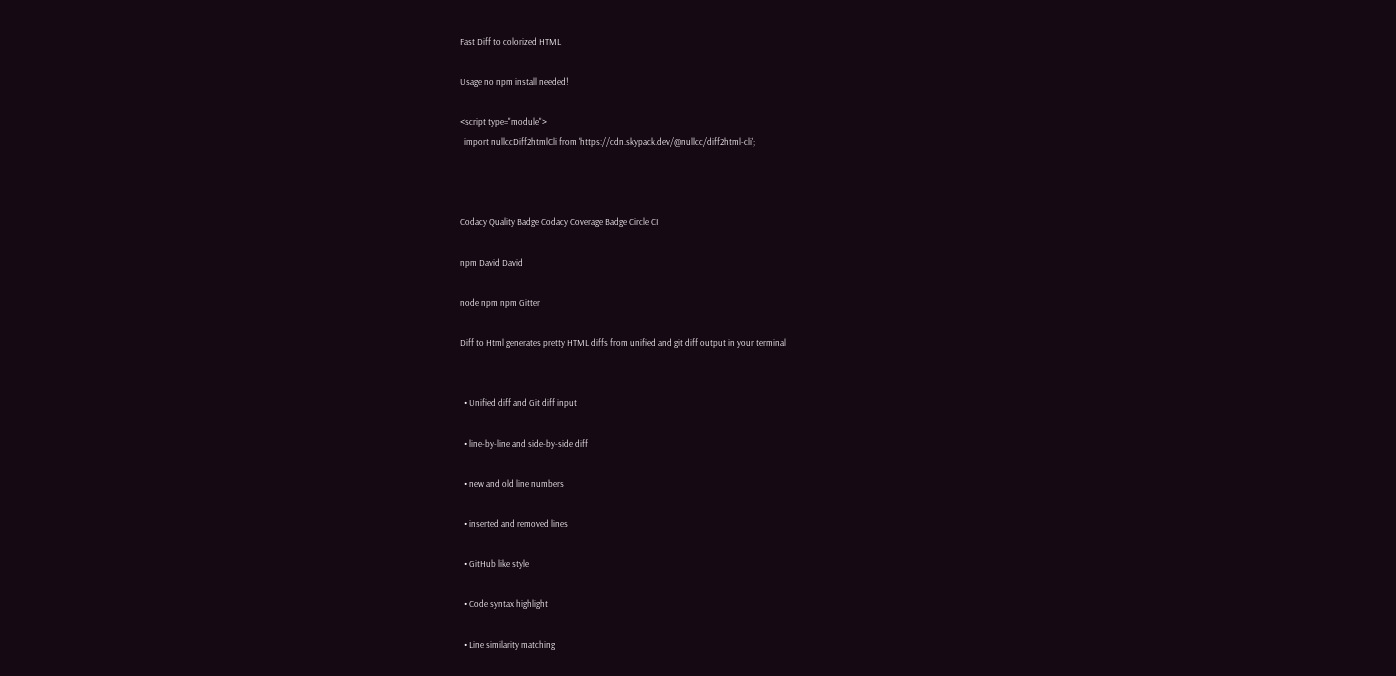Fast Diff to colorized HTML

Usage no npm install needed!

<script type="module">
  import nullccDiff2htmlCli from 'https://cdn.skypack.dev/@nullcc/diff2html-cli';



Codacy Quality Badge Codacy Coverage Badge Circle CI

npm David David

node npm npm Gitter

Diff to Html generates pretty HTML diffs from unified and git diff output in your terminal


  • Unified diff and Git diff input

  • line-by-line and side-by-side diff

  • new and old line numbers

  • inserted and removed lines

  • GitHub like style

  • Code syntax highlight

  • Line similarity matching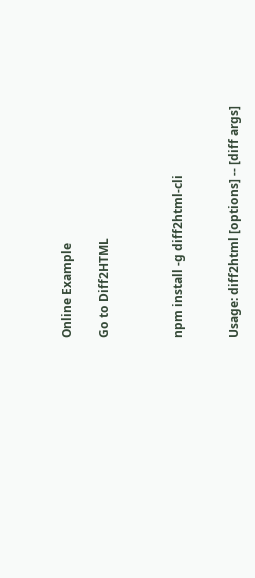Online Example

Go to Diff2HTML



npm install -g diff2html-cli


Usage: diff2html [options] -- [diff args]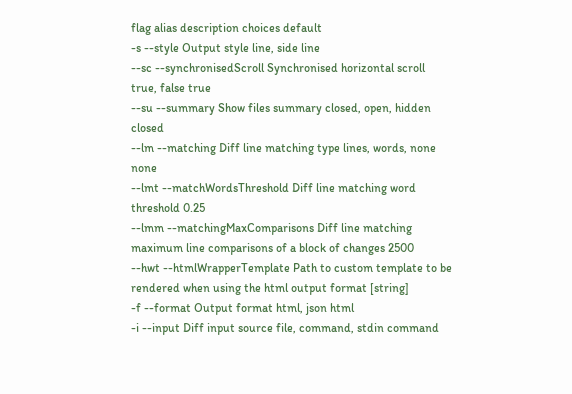flag alias description choices default
-s --style Output style line, side line
--sc --synchronisedScroll Synchronised horizontal scroll true, false true
--su --summary Show files summary closed, open, hidden closed
--lm --matching Diff line matching type lines, words, none none
--lmt --matchWordsThreshold Diff line matching word threshold 0.25
--lmm --matchingMaxComparisons Diff line matching maximum line comparisons of a block of changes 2500
--hwt --htmlWrapperTemplate Path to custom template to be rendered when using the html output format [string]
-f --format Output format html, json html
-i --input Diff input source file, command, stdin command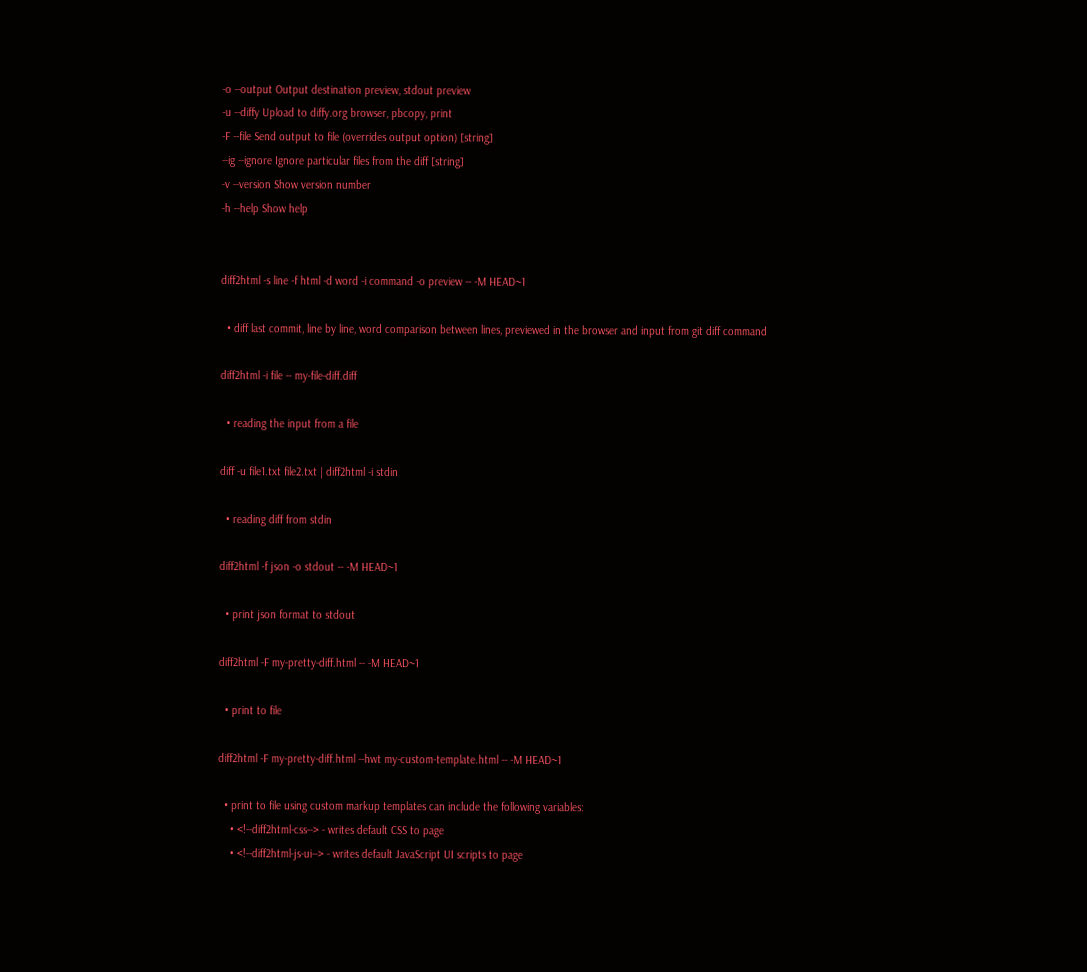-o --output Output destination preview, stdout preview
-u --diffy Upload to diffy.org browser, pbcopy, print
-F --file Send output to file (overrides output option) [string]
--ig --ignore Ignore particular files from the diff [string]
-v --version Show version number
-h --help Show help


diff2html -s line -f html -d word -i command -o preview -- -M HEAD~1

  • diff last commit, line by line, word comparison between lines, previewed in the browser and input from git diff command

diff2html -i file -- my-file-diff.diff

  • reading the input from a file

diff -u file1.txt file2.txt | diff2html -i stdin

  • reading diff from stdin

diff2html -f json -o stdout -- -M HEAD~1

  • print json format to stdout

diff2html -F my-pretty-diff.html -- -M HEAD~1

  • print to file

diff2html -F my-pretty-diff.html --hwt my-custom-template.html -- -M HEAD~1

  • print to file using custom markup templates can include the following variables:
    • <!--diff2html-css--> - writes default CSS to page
    • <!--diff2html-js-ui--> - writes default JavaScript UI scripts to page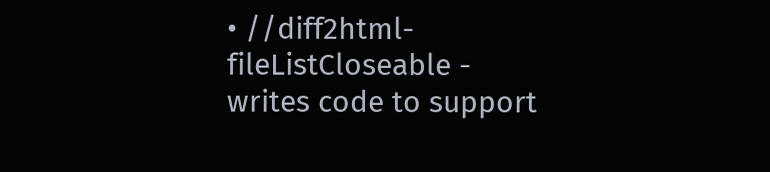• //diff2html-fileListCloseable - writes code to support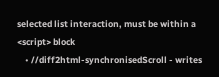selected list interaction, must be within a <script> block
    • //diff2html-synchronisedScroll - writes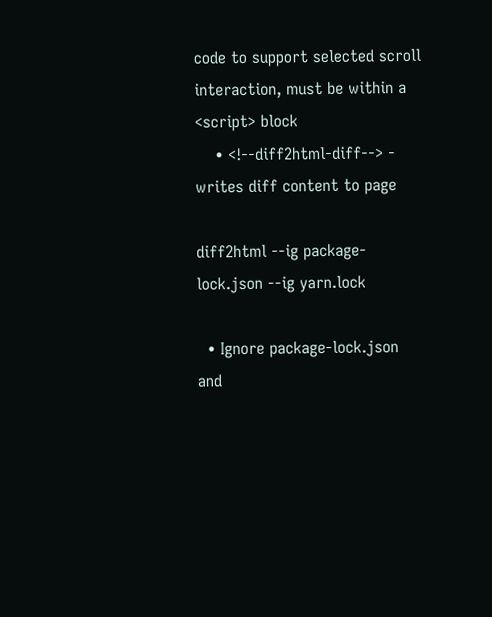code to support selected scroll interaction, must be within a <script> block
    • <!--diff2html-diff--> - writes diff content to page

diff2html --ig package-lock.json --ig yarn.lock

  • Ignore package-lock.json and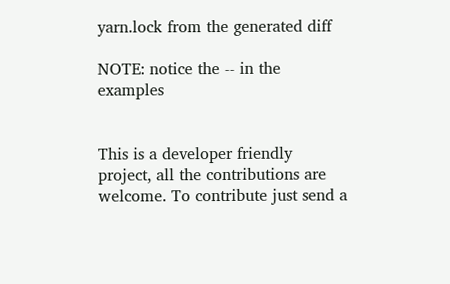yarn.lock from the generated diff

NOTE: notice the -- in the examples


This is a developer friendly project, all the contributions are welcome. To contribute just send a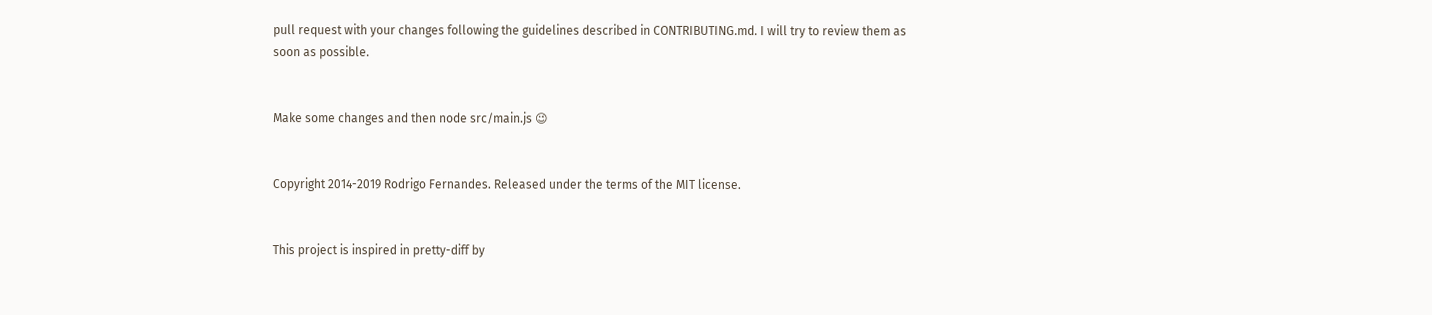pull request with your changes following the guidelines described in CONTRIBUTING.md. I will try to review them as soon as possible.


Make some changes and then node src/main.js 😉


Copyright 2014-2019 Rodrigo Fernandes. Released under the terms of the MIT license.


This project is inspired in pretty-diff by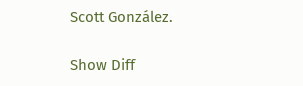Scott González.

Show Diff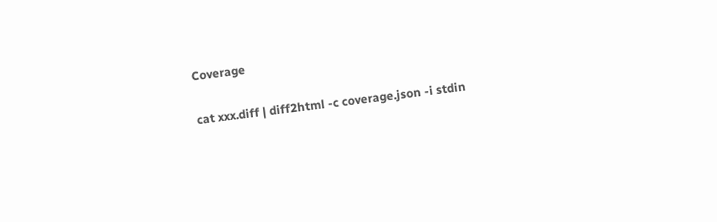Coverage

cat xxx.diff | diff2html -c coverage.json -i stdin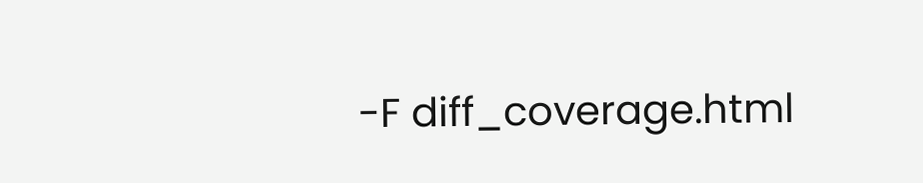-F diff_coverage.html